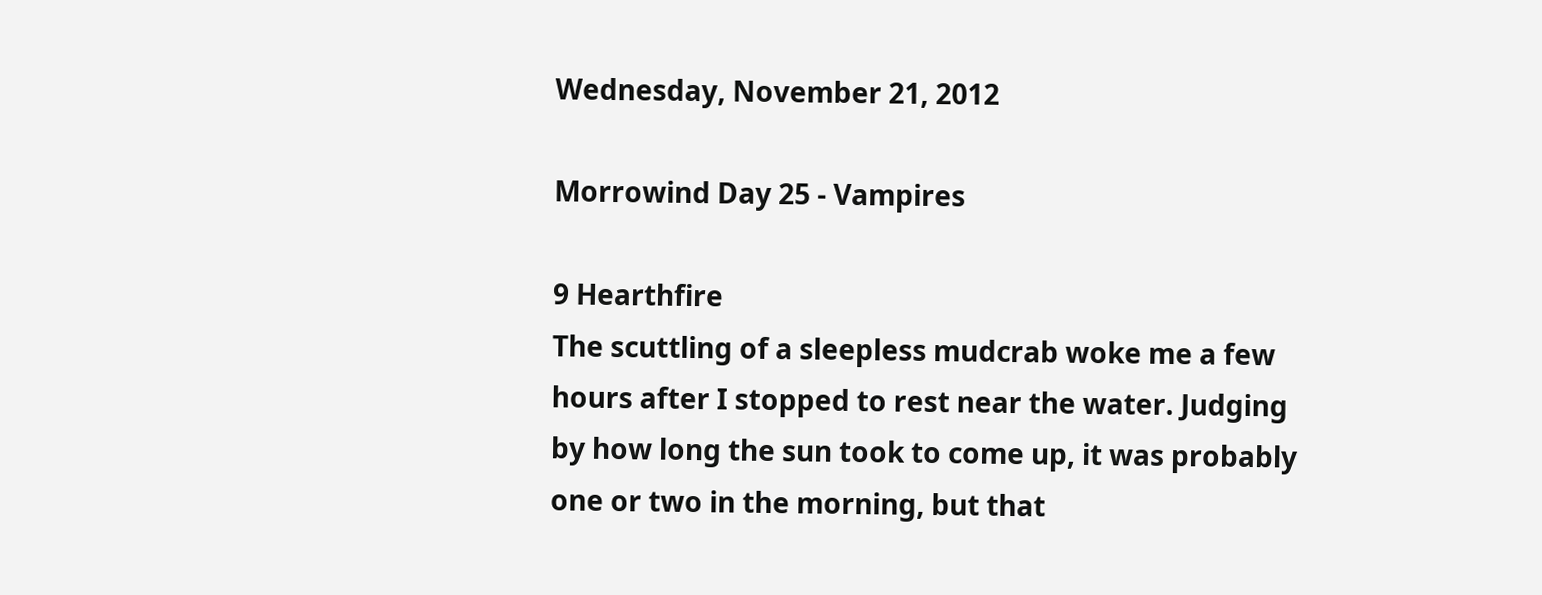Wednesday, November 21, 2012

Morrowind Day 25 - Vampires

9 Hearthfire
The scuttling of a sleepless mudcrab woke me a few hours after I stopped to rest near the water. Judging by how long the sun took to come up, it was probably one or two in the morning, but that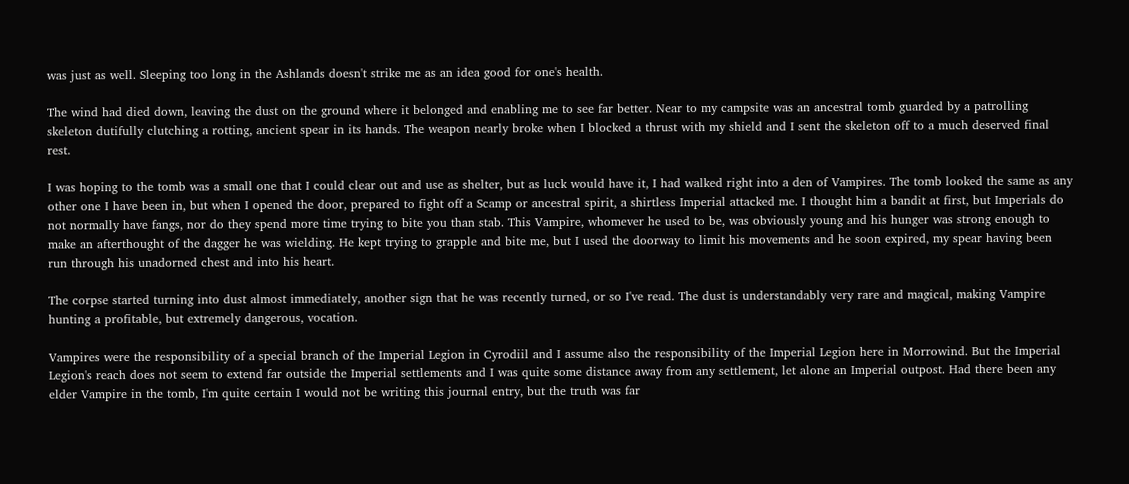was just as well. Sleeping too long in the Ashlands doesn't strike me as an idea good for one's health.

The wind had died down, leaving the dust on the ground where it belonged and enabling me to see far better. Near to my campsite was an ancestral tomb guarded by a patrolling skeleton dutifully clutching a rotting, ancient spear in its hands. The weapon nearly broke when I blocked a thrust with my shield and I sent the skeleton off to a much deserved final rest.

I was hoping to the tomb was a small one that I could clear out and use as shelter, but as luck would have it, I had walked right into a den of Vampires. The tomb looked the same as any other one I have been in, but when I opened the door, prepared to fight off a Scamp or ancestral spirit, a shirtless Imperial attacked me. I thought him a bandit at first, but Imperials do not normally have fangs, nor do they spend more time trying to bite you than stab. This Vampire, whomever he used to be, was obviously young and his hunger was strong enough to make an afterthought of the dagger he was wielding. He kept trying to grapple and bite me, but I used the doorway to limit his movements and he soon expired, my spear having been run through his unadorned chest and into his heart.

The corpse started turning into dust almost immediately, another sign that he was recently turned, or so I've read. The dust is understandably very rare and magical, making Vampire hunting a profitable, but extremely dangerous, vocation.

Vampires were the responsibility of a special branch of the Imperial Legion in Cyrodiil and I assume also the responsibility of the Imperial Legion here in Morrowind. But the Imperial Legion's reach does not seem to extend far outside the Imperial settlements and I was quite some distance away from any settlement, let alone an Imperial outpost. Had there been any elder Vampire in the tomb, I'm quite certain I would not be writing this journal entry, but the truth was far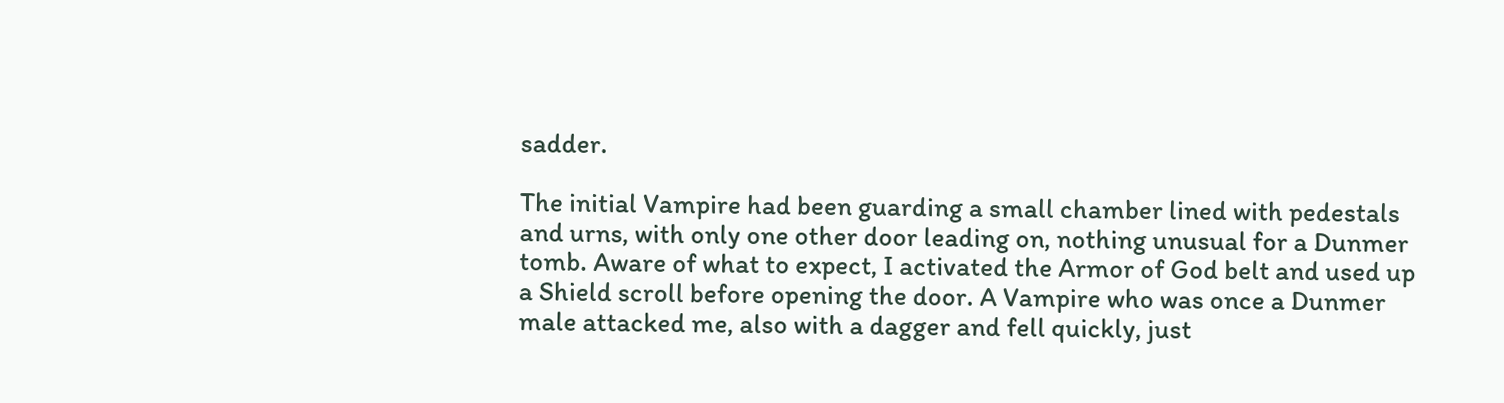sadder.

The initial Vampire had been guarding a small chamber lined with pedestals and urns, with only one other door leading on, nothing unusual for a Dunmer tomb. Aware of what to expect, I activated the Armor of God belt and used up a Shield scroll before opening the door. A Vampire who was once a Dunmer male attacked me, also with a dagger and fell quickly, just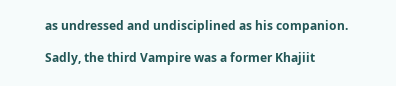as undressed and undisciplined as his companion.

Sadly, the third Vampire was a former Khajiit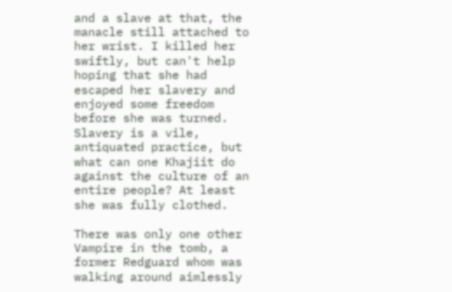and a slave at that, the manacle still attached to her wrist. I killed her swiftly, but can't help hoping that she had escaped her slavery and enjoyed some freedom before she was turned. Slavery is a vile, antiquated practice, but what can one Khajiit do against the culture of an entire people? At least she was fully clothed.

There was only one other Vampire in the tomb, a former Redguard whom was walking around aimlessly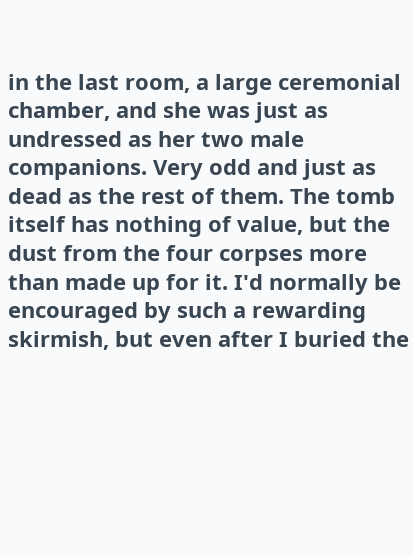in the last room, a large ceremonial chamber, and she was just as undressed as her two male companions. Very odd and just as dead as the rest of them. The tomb itself has nothing of value, but the dust from the four corpses more than made up for it. I'd normally be encouraged by such a rewarding skirmish, but even after I buried the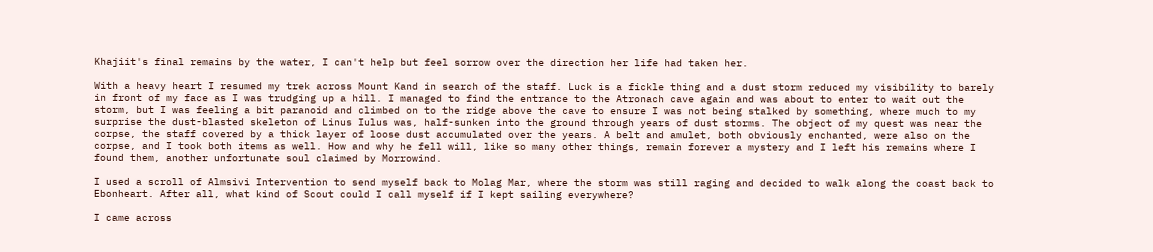Khajiit's final remains by the water, I can't help but feel sorrow over the direction her life had taken her.

With a heavy heart I resumed my trek across Mount Kand in search of the staff. Luck is a fickle thing and a dust storm reduced my visibility to barely in front of my face as I was trudging up a hill. I managed to find the entrance to the Atronach cave again and was about to enter to wait out the storm, but I was feeling a bit paranoid and climbed on to the ridge above the cave to ensure I was not being stalked by something, where much to my surprise the dust-blasted skeleton of Linus Iulus was, half-sunken into the ground through years of dust storms. The object of my quest was near the corpse, the staff covered by a thick layer of loose dust accumulated over the years. A belt and amulet, both obviously enchanted, were also on the corpse, and I took both items as well. How and why he fell will, like so many other things, remain forever a mystery and I left his remains where I found them, another unfortunate soul claimed by Morrowind.

I used a scroll of Almsivi Intervention to send myself back to Molag Mar, where the storm was still raging and decided to walk along the coast back to Ebonheart. After all, what kind of Scout could I call myself if I kept sailing everywhere?

I came across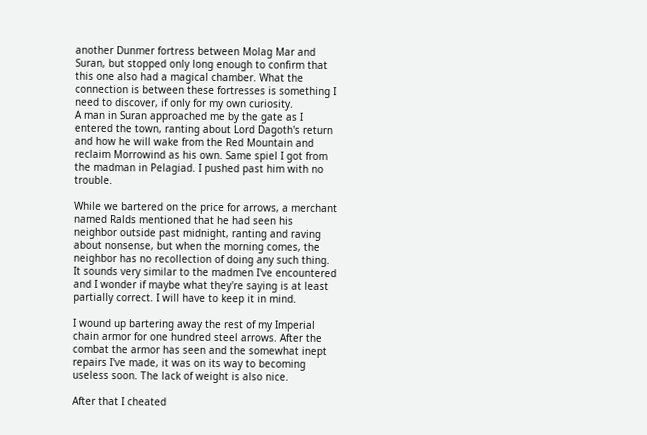another Dunmer fortress between Molag Mar and Suran, but stopped only long enough to confirm that this one also had a magical chamber. What the connection is between these fortresses is something I need to discover, if only for my own curiosity.
A man in Suran approached me by the gate as I entered the town, ranting about Lord Dagoth's return and how he will wake from the Red Mountain and reclaim Morrowind as his own. Same spiel I got from the madman in Pelagiad. I pushed past him with no trouble.

While we bartered on the price for arrows, a merchant named Ralds mentioned that he had seen his neighbor outside past midnight, ranting and raving about nonsense, but when the morning comes, the neighbor has no recollection of doing any such thing. It sounds very similar to the madmen I've encountered and I wonder if maybe what they're saying is at least partially correct. I will have to keep it in mind.

I wound up bartering away the rest of my Imperial chain armor for one hundred steel arrows. After the combat the armor has seen and the somewhat inept repairs I've made, it was on its way to becoming useless soon. The lack of weight is also nice.

After that I cheated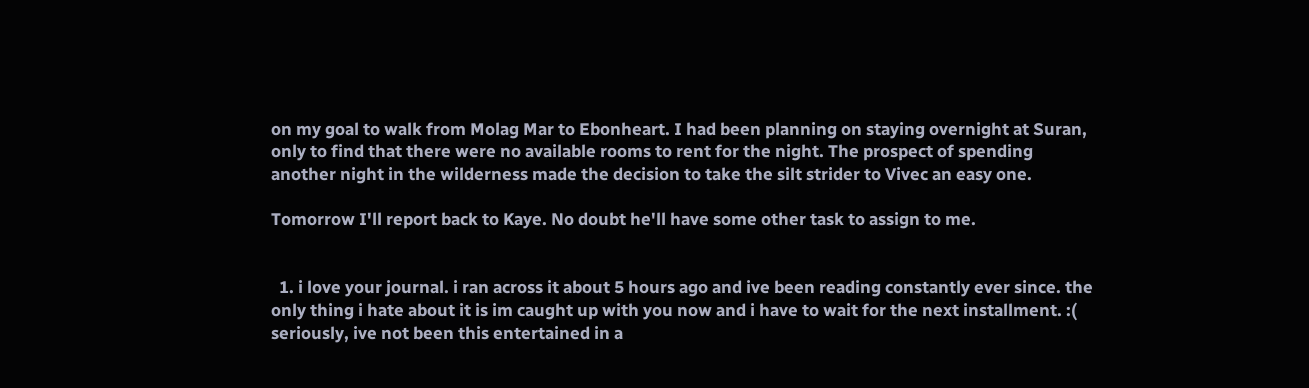on my goal to walk from Molag Mar to Ebonheart. I had been planning on staying overnight at Suran, only to find that there were no available rooms to rent for the night. The prospect of spending another night in the wilderness made the decision to take the silt strider to Vivec an easy one.

Tomorrow I'll report back to Kaye. No doubt he'll have some other task to assign to me.


  1. i love your journal. i ran across it about 5 hours ago and ive been reading constantly ever since. the only thing i hate about it is im caught up with you now and i have to wait for the next installment. :( seriously, ive not been this entertained in a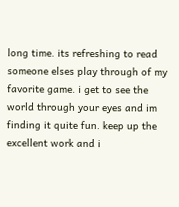long time. its refreshing to read someone elses play through of my favorite game. i get to see the world through your eyes and im finding it quite fun. keep up the excellent work and i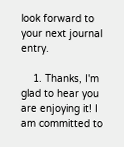look forward to your next journal entry.

    1. Thanks, I'm glad to hear you are enjoying it! I am committed to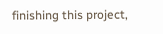finishing this project,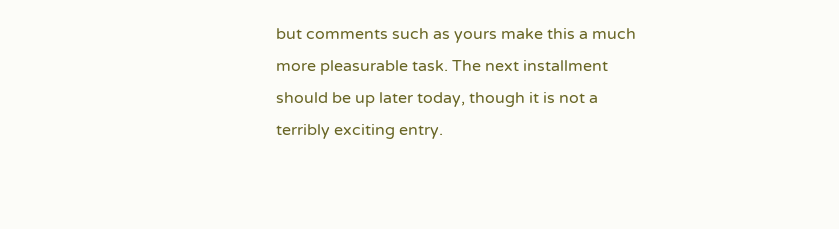but comments such as yours make this a much more pleasurable task. The next installment should be up later today, though it is not a terribly exciting entry.